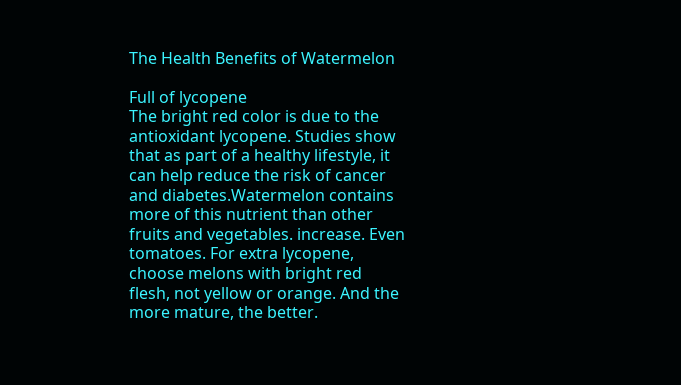The Health Benefits of Watermelon

Full of lycopene
The bright red color is due to the antioxidant lycopene. Studies show that as part of a healthy lifestyle, it can help reduce the risk of cancer and diabetes.Watermelon contains more of this nutrient than other fruits and vegetables. increase. Even tomatoes. For extra lycopene, choose melons with bright red flesh, not yellow or orange. And the more mature, the better.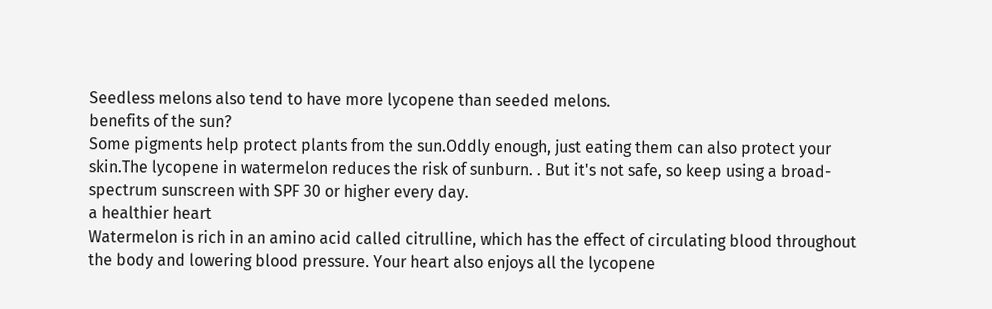Seedless melons also tend to have more lycopene than seeded melons.
benefits of the sun?
Some pigments help protect plants from the sun.Oddly enough, just eating them can also protect your skin.The lycopene in watermelon reduces the risk of sunburn. . But it's not safe, so keep using a broad-spectrum sunscreen with SPF 30 or higher every day.
a healthier heart
Watermelon is rich in an amino acid called citrulline, which has the effect of circulating blood throughout the body and lowering blood pressure. Your heart also enjoys all the lycopene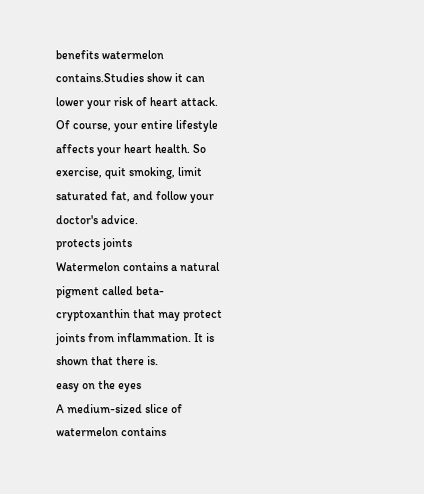benefits watermelon contains.Studies show it can lower your risk of heart attack. Of course, your entire lifestyle affects your heart health. So exercise, quit smoking, limit saturated fat, and follow your doctor's advice.
protects joints
Watermelon contains a natural pigment called beta-cryptoxanthin that may protect joints from inflammation. It is shown that there is.
easy on the eyes
A medium-sized slice of watermelon contains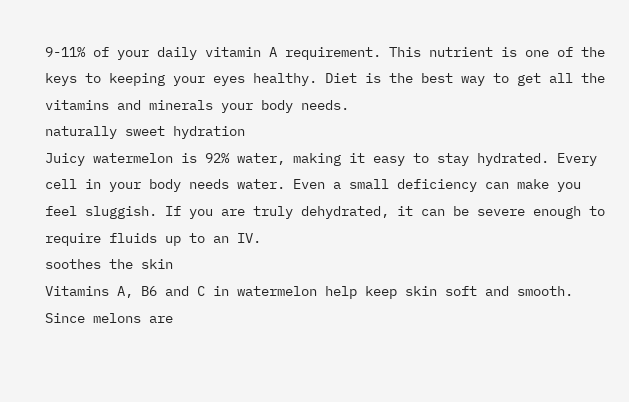9-11% of your daily vitamin A requirement. This nutrient is one of the keys to keeping your eyes healthy. Diet is the best way to get all the vitamins and minerals your body needs.
naturally sweet hydration
Juicy watermelon is 92% water, making it easy to stay hydrated. Every cell in your body needs water. Even a small deficiency can make you feel sluggish. If you are truly dehydrated, it can be severe enough to require fluids up to an IV.
soothes the skin
Vitamins A, B6 and C in watermelon help keep skin soft and smooth. Since melons are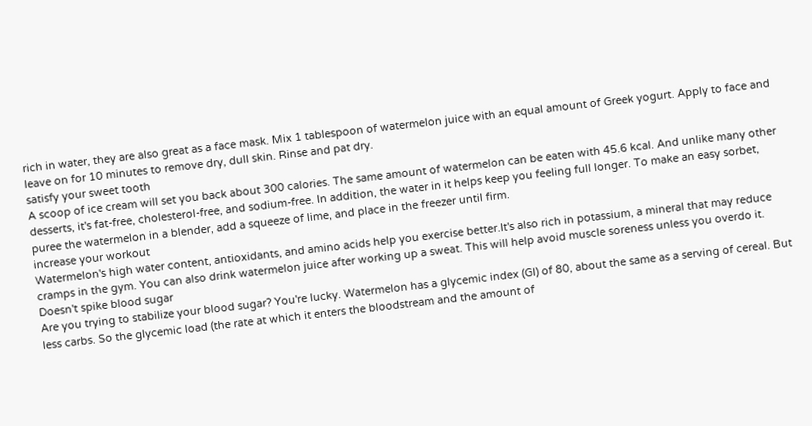rich in water, they are also great as a face mask. Mix 1 tablespoon of watermelon juice with an equal amount of Greek yogurt. Apply to face and leave on for 10 minutes to remove dry, dull skin. Rinse and pat dry.
satisfy your sweet tooth
A scoop of ice cream will set you back about 300 calories. The same amount of watermelon can be eaten with 45.6 kcal. And unlike many other desserts, it's fat-free, cholesterol-free, and sodium-free. In addition, the water in it helps keep you feeling full longer. To make an easy sorbet, puree the watermelon in a blender, add a squeeze of lime, and place in the freezer until firm.
increase your workout
Watermelon's high water content, antioxidants, and amino acids help you exercise better.It's also rich in potassium, a mineral that may reduce cramps in the gym. You can also drink watermelon juice after working up a sweat. This will help avoid muscle soreness unless you overdo it.
Doesn't spike blood sugar
Are you trying to stabilize your blood sugar? You're lucky. Watermelon has a glycemic index (GI) of 80, about the same as a serving of cereal. But less carbs. So the glycemic load (the rate at which it enters the bloodstream and the amount of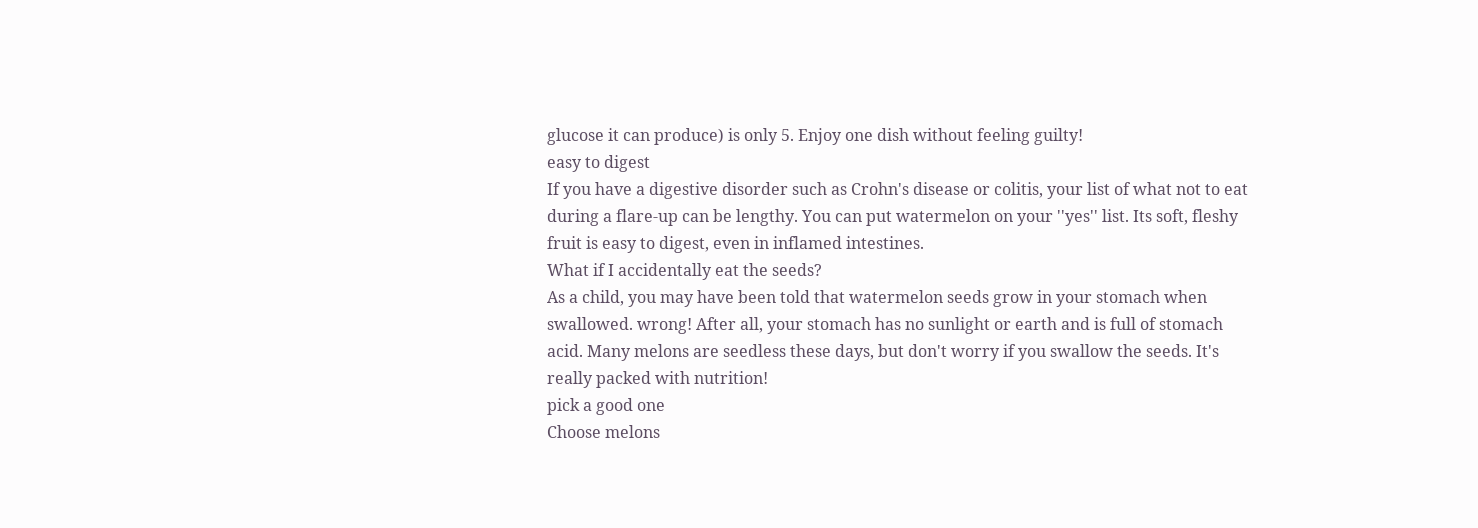glucose it can produce) is only 5. Enjoy one dish without feeling guilty!
easy to digest
If you have a digestive disorder such as Crohn's disease or colitis, your list of what not to eat during a flare-up can be lengthy. You can put watermelon on your ''yes'' list. Its soft, fleshy fruit is easy to digest, even in inflamed intestines.
What if I accidentally eat the seeds?
As a child, you may have been told that watermelon seeds grow in your stomach when swallowed. wrong! After all, your stomach has no sunlight or earth and is full of stomach acid. Many melons are seedless these days, but don't worry if you swallow the seeds. It's really packed with nutrition!
pick a good one
Choose melons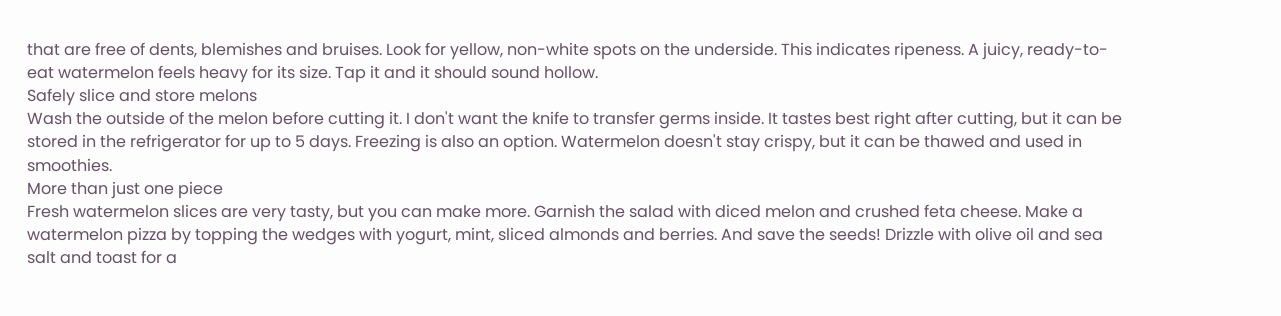that are free of dents, blemishes and bruises. Look for yellow, non-white spots on the underside. This indicates ripeness. A juicy, ready-to-eat watermelon feels heavy for its size. Tap it and it should sound hollow.
Safely slice and store melons
Wash the outside of the melon before cutting it. I don't want the knife to transfer germs inside. It tastes best right after cutting, but it can be stored in the refrigerator for up to 5 days. Freezing is also an option. Watermelon doesn't stay crispy, but it can be thawed and used in smoothies.
More than just one piece
Fresh watermelon slices are very tasty, but you can make more. Garnish the salad with diced melon and crushed feta cheese. Make a watermelon pizza by topping the wedges with yogurt, mint, sliced almonds and berries. And save the seeds! Drizzle with olive oil and sea salt and toast for a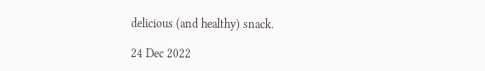delicious (and healthy) snack.

24 Dec 2022